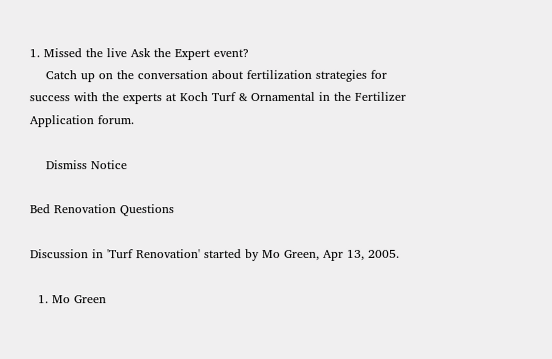1. Missed the live Ask the Expert event?
    Catch up on the conversation about fertilization strategies for success with the experts at Koch Turf & Ornamental in the Fertilizer Application forum.

    Dismiss Notice

Bed Renovation Questions

Discussion in 'Turf Renovation' started by Mo Green, Apr 13, 2005.

  1. Mo Green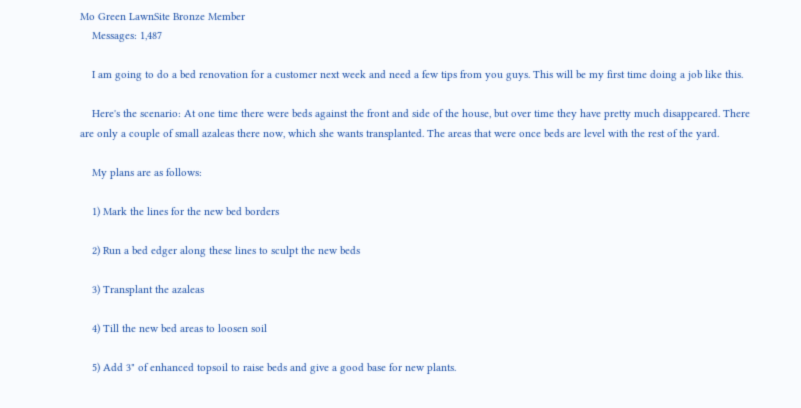Mo Green LawnSite Bronze Member
    Messages: 1,487

    I am going to do a bed renovation for a customer next week and need a few tips from you guys. This will be my first time doing a job like this.

    Here's the scenario: At one time there were beds against the front and side of the house, but over time they have pretty much disappeared. There are only a couple of small azaleas there now, which she wants transplanted. The areas that were once beds are level with the rest of the yard.

    My plans are as follows:

    1) Mark the lines for the new bed borders

    2) Run a bed edger along these lines to sculpt the new beds

    3) Transplant the azaleas

    4) Till the new bed areas to loosen soil

    5) Add 3" of enhanced topsoil to raise beds and give a good base for new plants.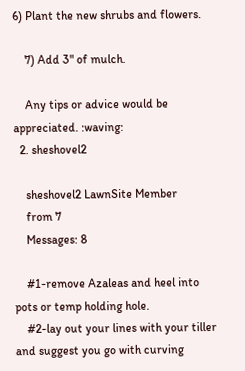6) Plant the new shrubs and flowers.

    7) Add 3" of mulch.

    Any tips or advice would be appreciated. :waving:
  2. sheshovel2

    sheshovel2 LawnSite Member
    from 7
    Messages: 8

    #1-remove Azaleas and heel into pots or temp holding hole.
    #2-lay out your lines with your tiller and suggest you go with curving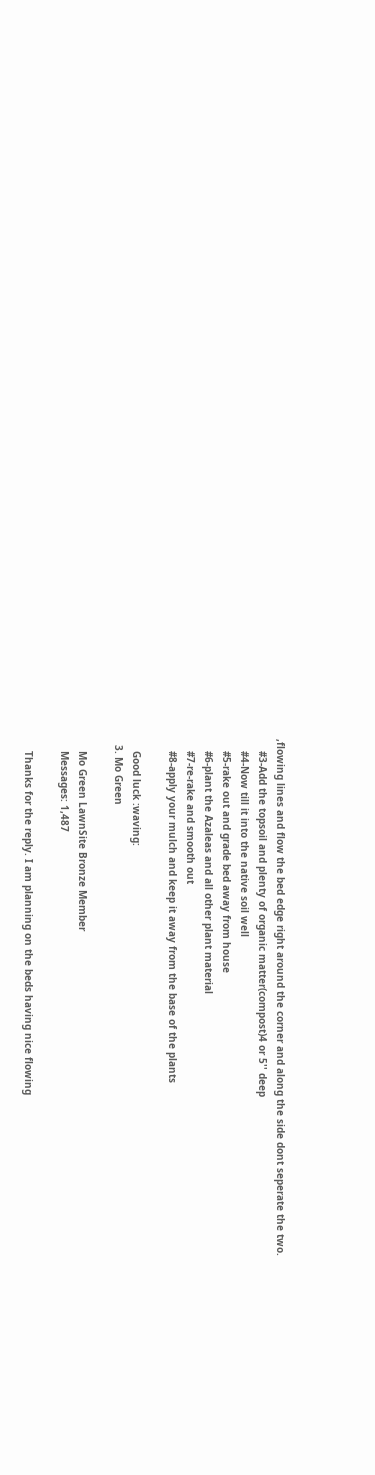,flowing lines and flow the bed edge right around the corner and along the side dont seperate the two.
    #3-Add the topsoil and plenty of organic matter(compost)4 or 5'' deep
    #4-Now till it into the native soil well
    #5-rake out and grade bed away from house
    #6-plant the Azaleas and all other plant material
    #7-re-rake and smooth out
    #8-apply your mulch and keep it away from the base of the plants

    Good luck :waving:
  3. Mo Green

    Mo Green LawnSite Bronze Member
    Messages: 1,487

    Thanks for the reply. I am planning on the beds having nice flowing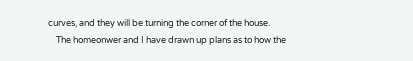curves, and they will be turning the corner of the house.
    The homeonwer and I have drawn up plans as to how the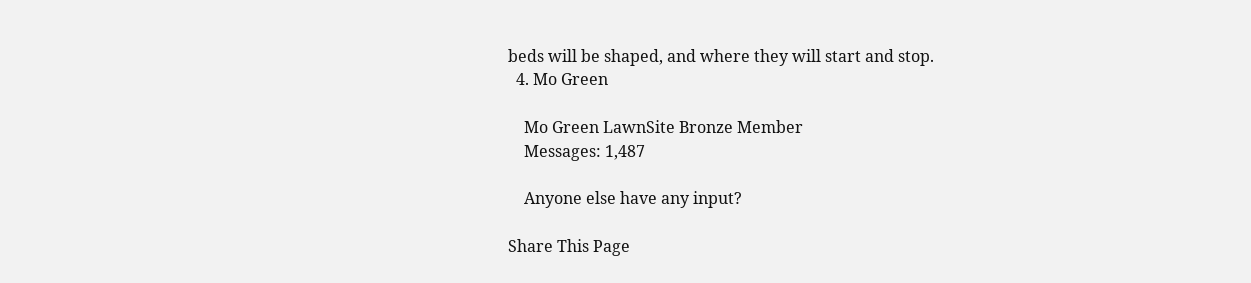beds will be shaped, and where they will start and stop.
  4. Mo Green

    Mo Green LawnSite Bronze Member
    Messages: 1,487

    Anyone else have any input?

Share This Page